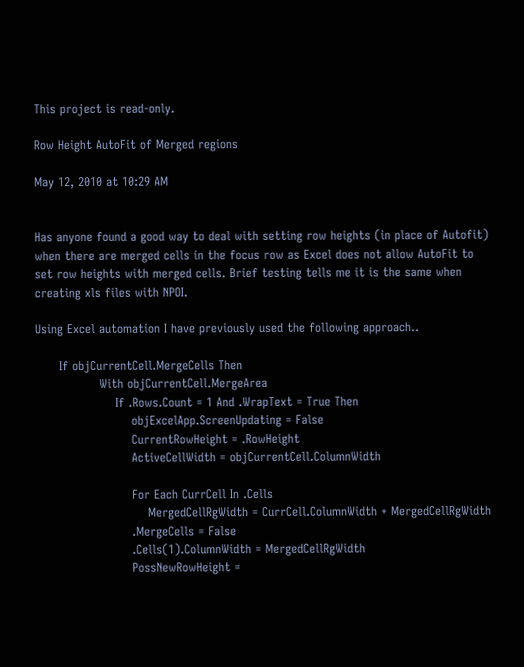This project is read-only.

Row Height AutoFit of Merged regions

May 12, 2010 at 10:29 AM


Has anyone found a good way to deal with setting row heights (in place of Autofit) when there are merged cells in the focus row as Excel does not allow AutoFit to set row heights with merged cells. Brief testing tells me it is the same when creating xls files with NPOI.

Using Excel automation I have previously used the following approach..

      If objCurrentCell.MergeCells Then
                With objCurrentCell.MergeArea
                    If .Rows.Count = 1 And .WrapText = True Then
                        objExcelApp.ScreenUpdating = False
                        CurrentRowHeight = .RowHeight
                        ActiveCellWidth = objCurrentCell.ColumnWidth

                        For Each CurrCell In .Cells
                            MergedCellRgWidth = CurrCell.ColumnWidth + MergedCellRgWidth
                        .MergeCells = False
                        .Cells(1).ColumnWidth = MergedCellRgWidth
                        PossNewRowHeight =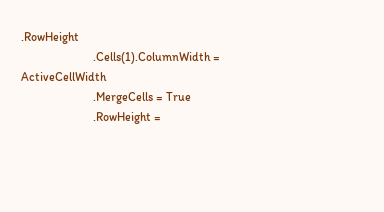.RowHeight
                        .Cells(1).ColumnWidth = ActiveCellWidth
                        .MergeCells = True
                        .RowHeight =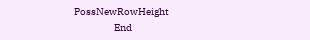PossNewRowHeight
                    End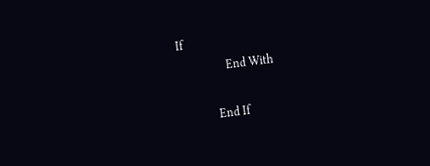If
                End With

            End If